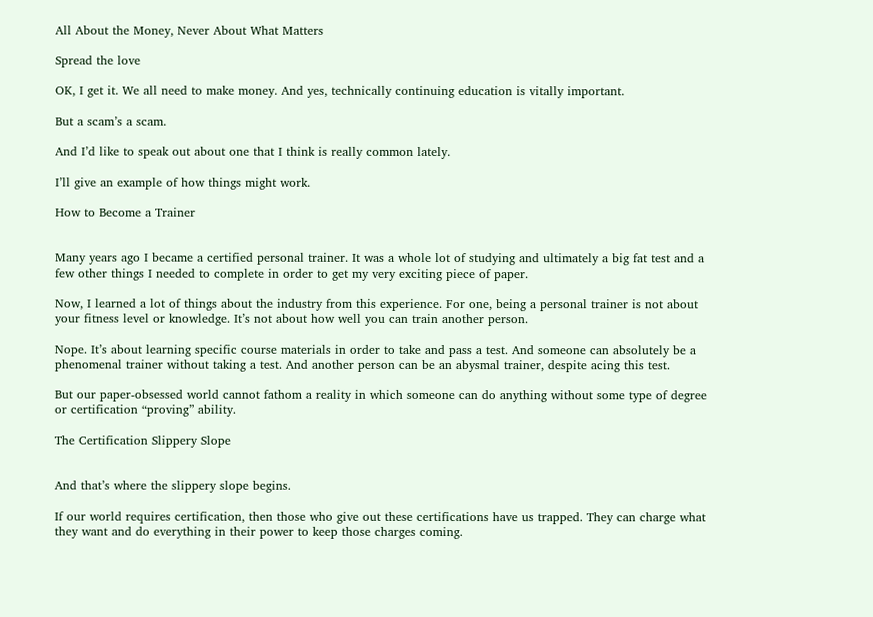All About the Money, Never About What Matters

Spread the love

OK, I get it. We all need to make money. And yes, technically continuing education is vitally important.

But a scam’s a scam.

And I’d like to speak out about one that I think is really common lately.

I’ll give an example of how things might work.

How to Become a Trainer


Many years ago I became a certified personal trainer. It was a whole lot of studying and ultimately a big fat test and a few other things I needed to complete in order to get my very exciting piece of paper.

Now, I learned a lot of things about the industry from this experience. For one, being a personal trainer is not about your fitness level or knowledge. It’s not about how well you can train another person.

Nope. It’s about learning specific course materials in order to take and pass a test. And someone can absolutely be a phenomenal trainer without taking a test. And another person can be an abysmal trainer, despite acing this test.

But our paper-obsessed world cannot fathom a reality in which someone can do anything without some type of degree or certification “proving” ability.

The Certification Slippery Slope


And that’s where the slippery slope begins.

If our world requires certification, then those who give out these certifications have us trapped. They can charge what they want and do everything in their power to keep those charges coming.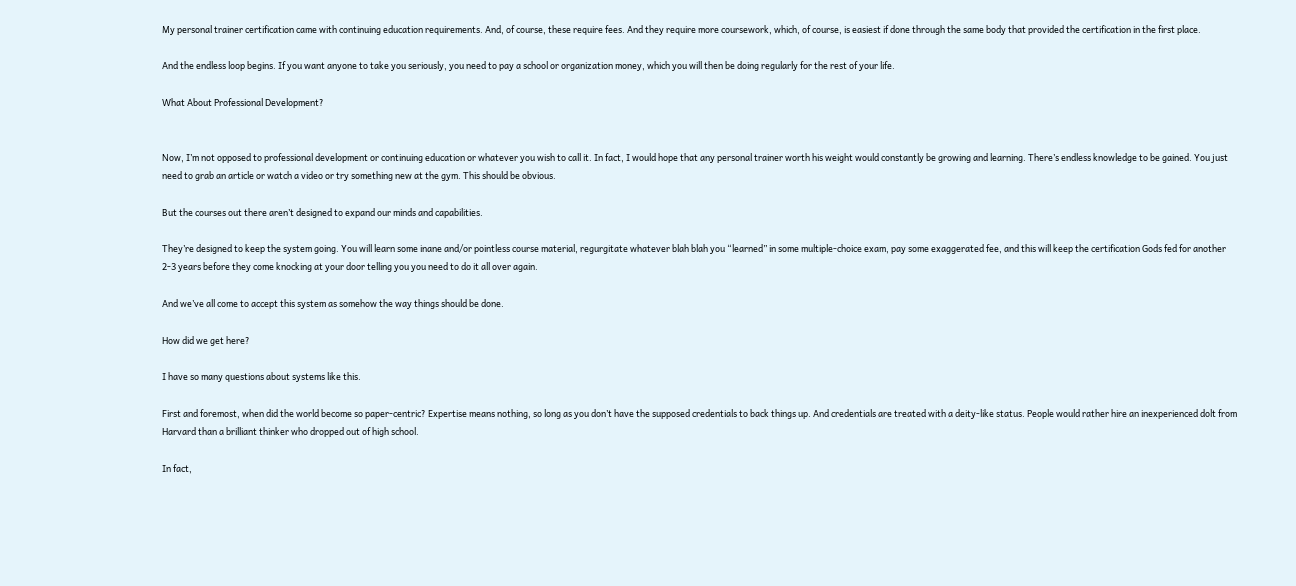My personal trainer certification came with continuing education requirements. And, of course, these require fees. And they require more coursework, which, of course, is easiest if done through the same body that provided the certification in the first place.

And the endless loop begins. If you want anyone to take you seriously, you need to pay a school or organization money, which you will then be doing regularly for the rest of your life.

What About Professional Development?


Now, I’m not opposed to professional development or continuing education or whatever you wish to call it. In fact, I would hope that any personal trainer worth his weight would constantly be growing and learning. There’s endless knowledge to be gained. You just need to grab an article or watch a video or try something new at the gym. This should be obvious.

But the courses out there aren’t designed to expand our minds and capabilities.

They’re designed to keep the system going. You will learn some inane and/or pointless course material, regurgitate whatever blah blah you “learned” in some multiple-choice exam, pay some exaggerated fee, and this will keep the certification Gods fed for another 2-3 years before they come knocking at your door telling you you need to do it all over again.

And we’ve all come to accept this system as somehow the way things should be done.

How did we get here?

I have so many questions about systems like this.

First and foremost, when did the world become so paper-centric? Expertise means nothing, so long as you don’t have the supposed credentials to back things up. And credentials are treated with a deity-like status. People would rather hire an inexperienced dolt from Harvard than a brilliant thinker who dropped out of high school.

In fact,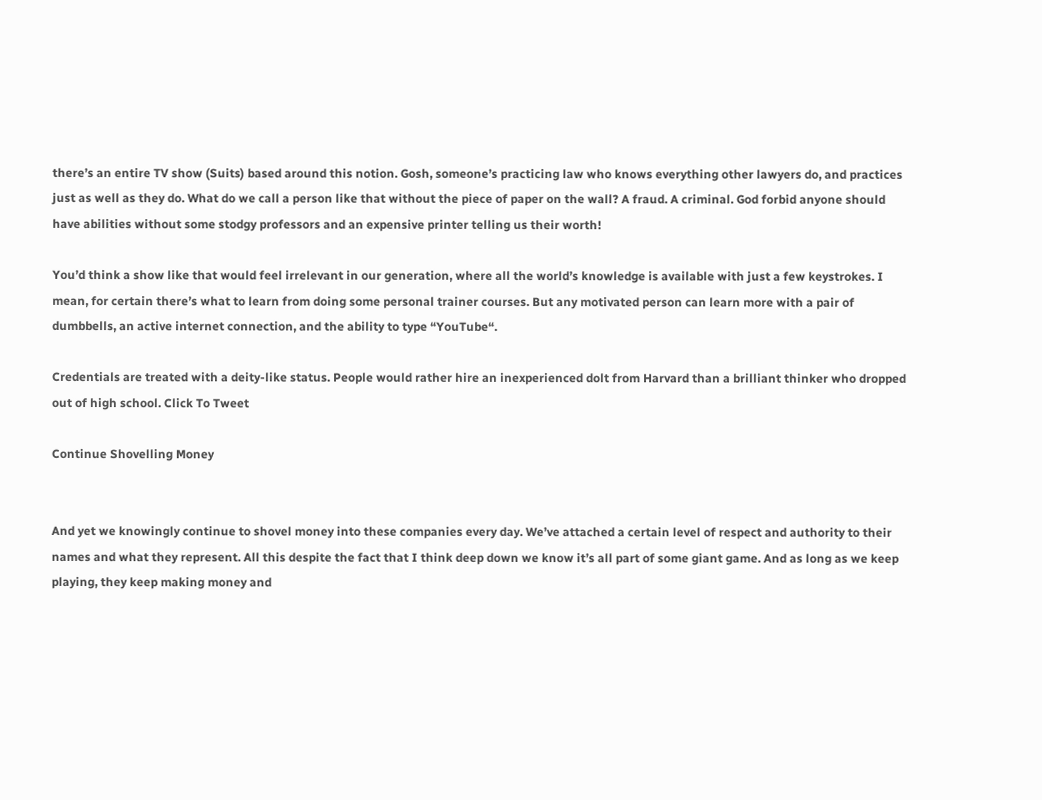there’s an entire TV show (Suits) based around this notion. Gosh, someone’s practicing law who knows everything other lawyers do, and practices just as well as they do. What do we call a person like that without the piece of paper on the wall? A fraud. A criminal. God forbid anyone should have abilities without some stodgy professors and an expensive printer telling us their worth!

You’d think a show like that would feel irrelevant in our generation, where all the world’s knowledge is available with just a few keystrokes. I mean, for certain there’s what to learn from doing some personal trainer courses. But any motivated person can learn more with a pair of dumbbells, an active internet connection, and the ability to type “YouTube“.

Credentials are treated with a deity-like status. People would rather hire an inexperienced dolt from Harvard than a brilliant thinker who dropped out of high school. Click To Tweet

Continue Shovelling Money


And yet we knowingly continue to shovel money into these companies every day. We’ve attached a certain level of respect and authority to their names and what they represent. All this despite the fact that I think deep down we know it’s all part of some giant game. And as long as we keep playing, they keep making money and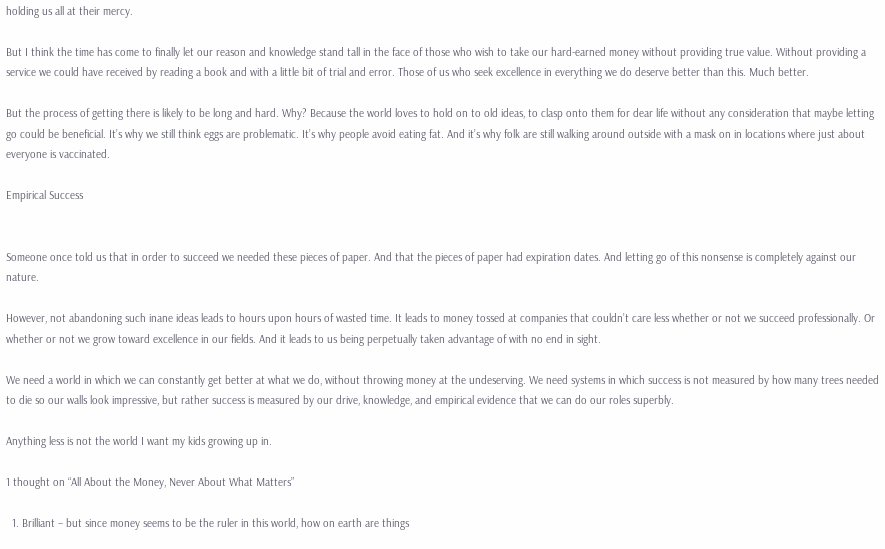holding us all at their mercy.

But I think the time has come to finally let our reason and knowledge stand tall in the face of those who wish to take our hard-earned money without providing true value. Without providing a service we could have received by reading a book and with a little bit of trial and error. Those of us who seek excellence in everything we do deserve better than this. Much better.

But the process of getting there is likely to be long and hard. Why? Because the world loves to hold on to old ideas, to clasp onto them for dear life without any consideration that maybe letting go could be beneficial. It’s why we still think eggs are problematic. It’s why people avoid eating fat. And it’s why folk are still walking around outside with a mask on in locations where just about everyone is vaccinated.

Empirical Success


Someone once told us that in order to succeed we needed these pieces of paper. And that the pieces of paper had expiration dates. And letting go of this nonsense is completely against our nature.

However, not abandoning such inane ideas leads to hours upon hours of wasted time. It leads to money tossed at companies that couldn’t care less whether or not we succeed professionally. Or whether or not we grow toward excellence in our fields. And it leads to us being perpetually taken advantage of with no end in sight.

We need a world in which we can constantly get better at what we do, without throwing money at the undeserving. We need systems in which success is not measured by how many trees needed to die so our walls look impressive, but rather success is measured by our drive, knowledge, and empirical evidence that we can do our roles superbly.

Anything less is not the world I want my kids growing up in.

1 thought on “All About the Money, Never About What Matters”

  1. Brilliant – but since money seems to be the ruler in this world, how on earth are things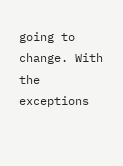going to change. With the exceptions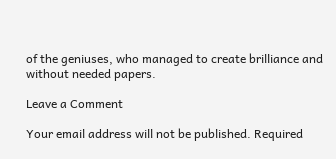of the geniuses, who managed to create brilliance and without needed papers.

Leave a Comment

Your email address will not be published. Required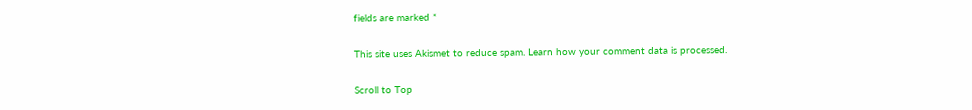fields are marked *

This site uses Akismet to reduce spam. Learn how your comment data is processed.

Scroll to Top